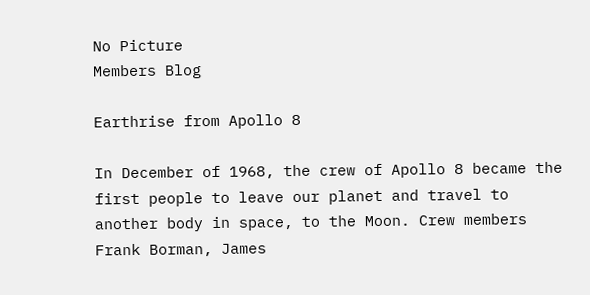No Picture
Members Blog

Earthrise from Apollo 8

In December of 1968, the crew of Apollo 8 became the first people to leave our planet and travel to another body in space, to the Moon. Crew members Frank Borman, James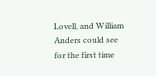Lovell, and William Anders could see for the first time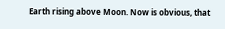Earth rising above Moon. Now is obvious, that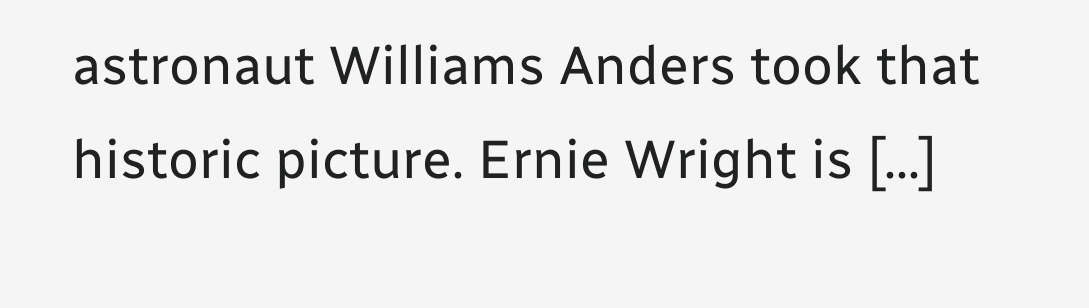astronaut Williams Anders took that historic picture. Ernie Wright is […]